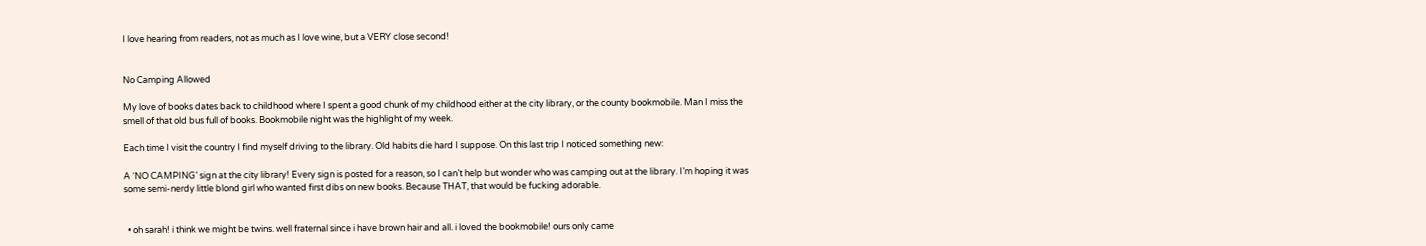I love hearing from readers, not as much as I love wine, but a VERY close second!


No Camping Allowed

My love of books dates back to childhood where I spent a good chunk of my childhood either at the city library, or the county bookmobile. Man I miss the smell of that old bus full of books. Bookmobile night was the highlight of my week.

Each time I visit the country I find myself driving to the library. Old habits die hard I suppose. On this last trip I noticed something new:

A ‘NO CAMPING’ sign at the city library! Every sign is posted for a reason, so I can’t help but wonder who was camping out at the library. I’m hoping it was some semi-nerdy little blond girl who wanted first dibs on new books. Because THAT, that would be fucking adorable.


  • oh sarah! i think we might be twins. well fraternal since i have brown hair and all. i loved the bookmobile! ours only came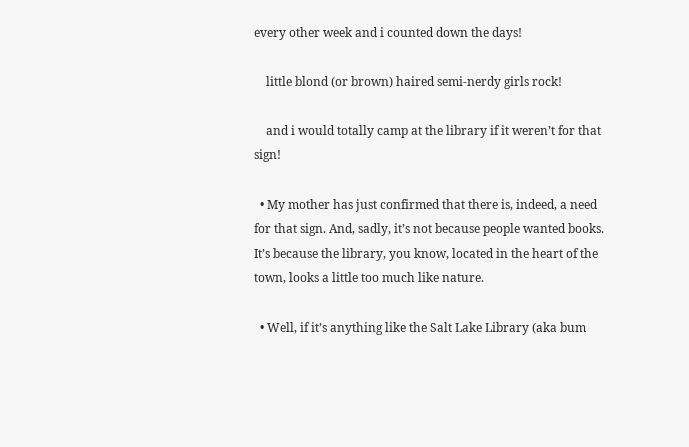every other week and i counted down the days!

    little blond (or brown) haired semi-nerdy girls rock!

    and i would totally camp at the library if it weren’t for that sign!

  • My mother has just confirmed that there is, indeed, a need for that sign. And, sadly, it’s not because people wanted books. It’s because the library, you know, located in the heart of the town, looks a little too much like nature.

  • Well, if it’s anything like the Salt Lake Library (aka bum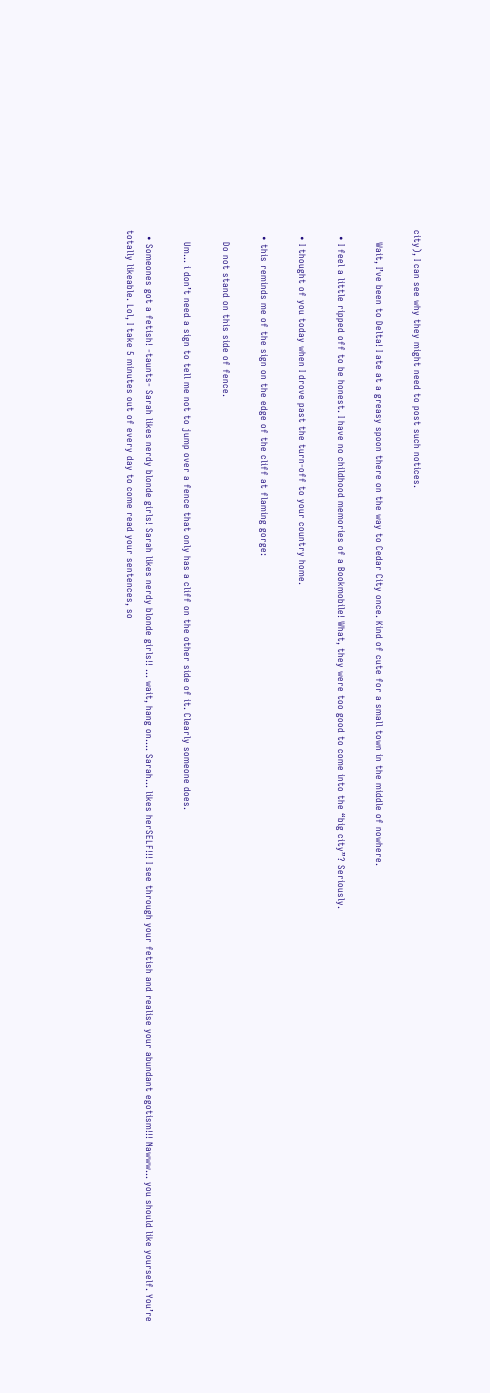city), I can see why they might need to post such notices.

    Wait, I’ve been to Delta! I ate at a greasy spoon there on the way to Cedar City once. Kind of cute for a small town in the middle of nowhere.

  • I feel a little ripped off to be honest. I have no childhood memories of a Bookmobile! What, they were too good to come into the “big city”? Seriously.

  • I thought of you today when I drove past the turn-off to your country home.

  • this reminds me of the sign on the edge of the cliff at flaming gorge:

    Do not stand on this side of fence.

    Um… i don’t need a sign to tell me not to jump over a fence that only has a cliff on the other side of it. Clearly someone does.

  • Someones got a fetish! -taunts- Sarah likes nerdy blonde girls! Sarah likes nerdy blonde girls!! … wait, hang on…. Sarah… likes herSELF!!! I see through your fetish and realise your abundant egotism!!! Nawww… you should like yourself. You’re totally likeable. Lol, I take 5 minutes out of every day to come read your sentences, so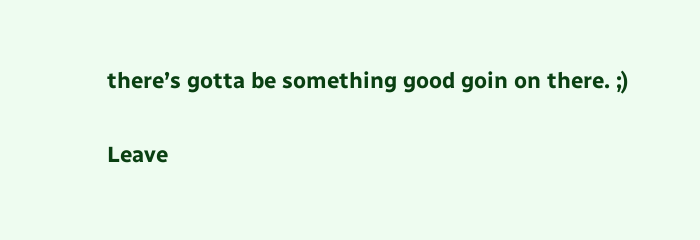there’s gotta be something good goin on there. ;)

Leave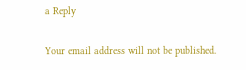a Reply

Your email address will not be published.